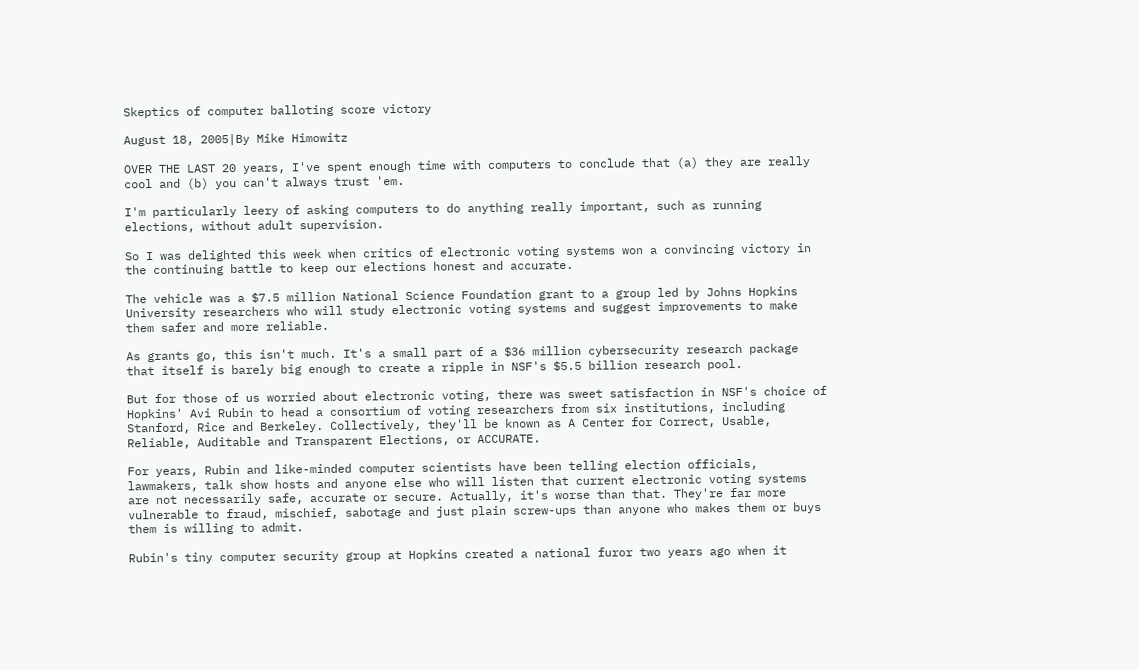Skeptics of computer balloting score victory

August 18, 2005|By Mike Himowitz

OVER THE LAST 20 years, I've spent enough time with computers to conclude that (a) they are really cool and (b) you can't always trust 'em.

I'm particularly leery of asking computers to do anything really important, such as running elections, without adult supervision.

So I was delighted this week when critics of electronic voting systems won a convincing victory in the continuing battle to keep our elections honest and accurate.

The vehicle was a $7.5 million National Science Foundation grant to a group led by Johns Hopkins University researchers who will study electronic voting systems and suggest improvements to make them safer and more reliable.

As grants go, this isn't much. It's a small part of a $36 million cybersecurity research package that itself is barely big enough to create a ripple in NSF's $5.5 billion research pool.

But for those of us worried about electronic voting, there was sweet satisfaction in NSF's choice of Hopkins' Avi Rubin to head a consortium of voting researchers from six institutions, including Stanford, Rice and Berkeley. Collectively, they'll be known as A Center for Correct, Usable, Reliable, Auditable and Transparent Elections, or ACCURATE.

For years, Rubin and like-minded computer scientists have been telling election officials, lawmakers, talk show hosts and anyone else who will listen that current electronic voting systems are not necessarily safe, accurate or secure. Actually, it's worse than that. They're far more vulnerable to fraud, mischief, sabotage and just plain screw-ups than anyone who makes them or buys them is willing to admit.

Rubin's tiny computer security group at Hopkins created a national furor two years ago when it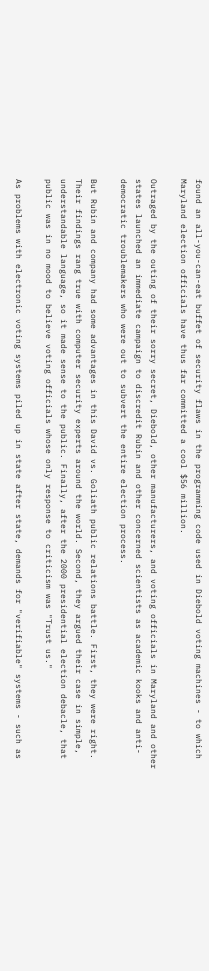found an all-you-can-eat buffet of security flaws in the programming code used in Diebold voting machines - to which Maryland election officials have thus far committed a cool $56 million.

Outraged by the outing of their sorry secret, Diebold, other manufacturers, and voting officials in Maryland and other states launched an immediate campaign to discredit Rubin and other concerned scientists as academic kooks and anti-democratic troublemakers who were out to subvert the entire election process.

But Rubin and company had some advantages in this David vs. Goliath public relations battle. First, they were right. Their findings rang true with computer security experts around the world. Second, they argued their case in simple, understandable language, so it made sense to the public. Finally, after the 2000 presidential election debacle, that public was in no mood to believe voting officials whose only response to criticism was "Trust us."

As problems with electronic voting systems piled up in state after state, demands for "verifiable" systems - such as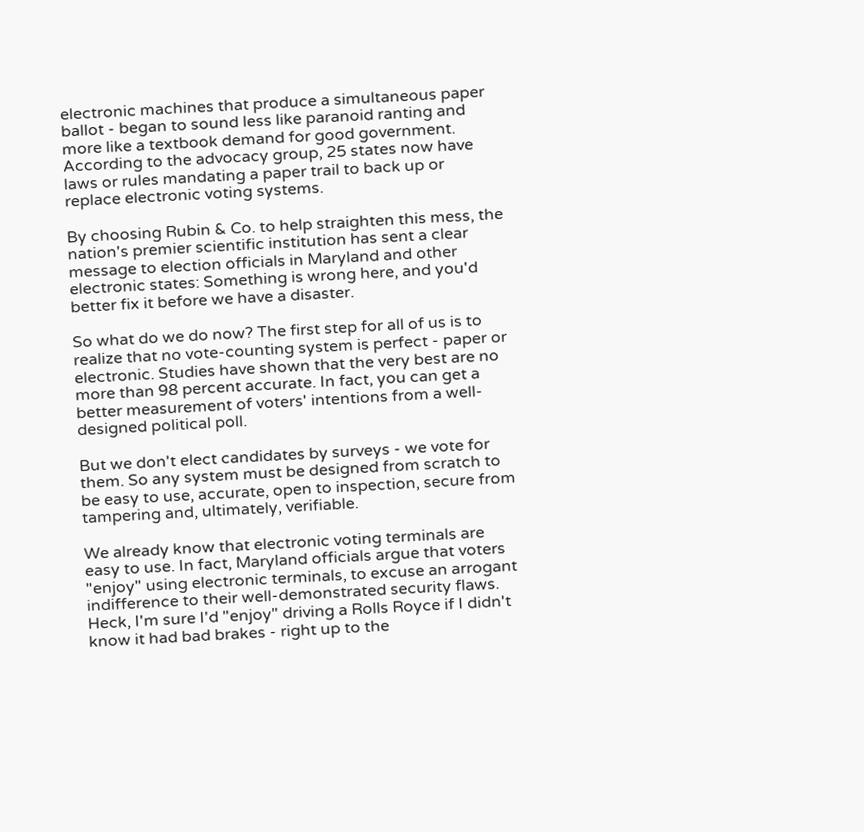electronic machines that produce a simultaneous paper ballot - began to sound less like paranoid ranting and more like a textbook demand for good government. According to the advocacy group, 25 states now have laws or rules mandating a paper trail to back up or replace electronic voting systems.

By choosing Rubin & Co. to help straighten this mess, the nation's premier scientific institution has sent a clear message to election officials in Maryland and other electronic states: Something is wrong here, and you'd better fix it before we have a disaster.

So what do we do now? The first step for all of us is to realize that no vote-counting system is perfect - paper or electronic. Studies have shown that the very best are no more than 98 percent accurate. In fact, you can get a better measurement of voters' intentions from a well-designed political poll.

But we don't elect candidates by surveys - we vote for them. So any system must be designed from scratch to be easy to use, accurate, open to inspection, secure from tampering and, ultimately, verifiable.

We already know that electronic voting terminals are easy to use. In fact, Maryland officials argue that voters "enjoy" using electronic terminals, to excuse an arrogant indifference to their well-demonstrated security flaws. Heck, I'm sure I'd "enjoy" driving a Rolls Royce if I didn't know it had bad brakes - right up to the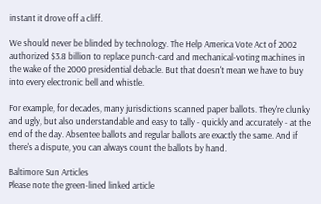instant it drove off a cliff.

We should never be blinded by technology. The Help America Vote Act of 2002 authorized $3.8 billion to replace punch-card and mechanical-voting machines in the wake of the 2000 presidential debacle. But that doesn't mean we have to buy into every electronic bell and whistle.

For example, for decades, many jurisdictions scanned paper ballots. They're clunky and ugly, but also understandable and easy to tally - quickly and accurately - at the end of the day. Absentee ballots and regular ballots are exactly the same. And if there's a dispute, you can always count the ballots by hand.

Baltimore Sun Articles
Please note the green-lined linked article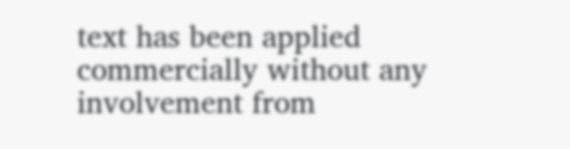text has been applied commercially without any involvement from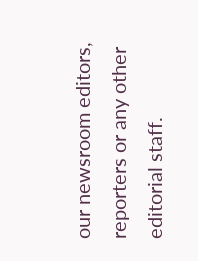our newsroom editors, reporters or any other editorial staff.